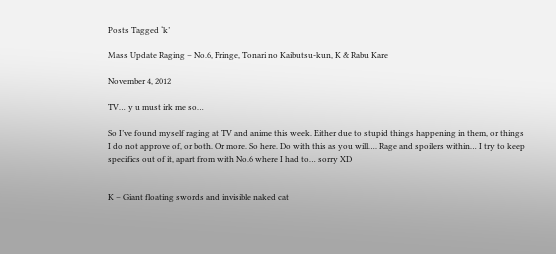Posts Tagged ‘k’

Mass Update Raging – No.6, Fringe, Tonari no Kaibutsu-kun, K & Rabu Kare

November 4, 2012

TV… y u must irk me so…

So I’ve found myself raging at TV and anime this week. Either due to stupid things happening in them, or things I do not approve of, or both. Or more. So here. Do with this as you will…. Rage and spoilers within… I try to keep specifics out of it, apart from with No.6 where I had to… sorry XD


K – Giant floating swords and invisible naked cat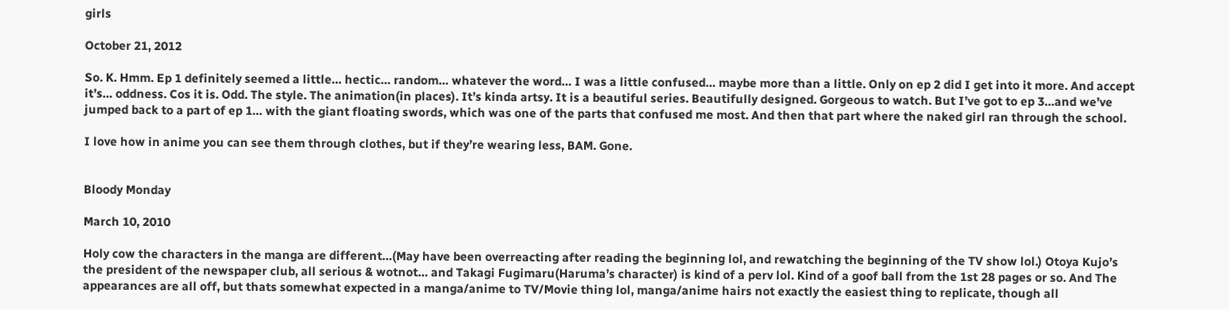girls

October 21, 2012

So. K. Hmm. Ep 1 definitely seemed a little… hectic… random… whatever the word… I was a little confused… maybe more than a little. Only on ep 2 did I get into it more. And accept it’s… oddness. Cos it is. Odd. The style. The animation(in places). It’s kinda artsy. It is a beautiful series. Beautifully designed. Gorgeous to watch. But I’ve got to ep 3…and we’ve jumped back to a part of ep 1… with the giant floating swords, which was one of the parts that confused me most. And then that part where the naked girl ran through the school.

I love how in anime you can see them through clothes, but if they’re wearing less, BAM. Gone.


Bloody Monday

March 10, 2010

Holy cow the characters in the manga are different…(May have been overreacting after reading the beginning lol, and rewatching the beginning of the TV show lol.) Otoya Kujo’s the president of the newspaper club, all serious & wotnot… and Takagi Fugimaru(Haruma’s character) is kind of a perv lol. Kind of a goof ball from the 1st 28 pages or so. And The appearances are all off, but thats somewhat expected in a manga/anime to TV/Movie thing lol, manga/anime hairs not exactly the easiest thing to replicate, though all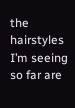the hairstyles I’m seeing so far are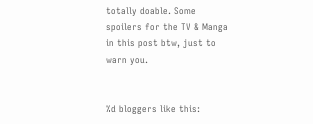totally doable. Some spoilers for the TV & Manga in this post btw, just to warn you.


%d bloggers like this: